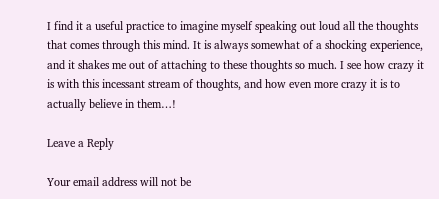I find it a useful practice to imagine myself speaking out loud all the thoughts that comes through this mind. It is always somewhat of a shocking experience, and it shakes me out of attaching to these thoughts so much. I see how crazy it is with this incessant stream of thoughts, and how even more crazy it is to actually believe in them…!

Leave a Reply

Your email address will not be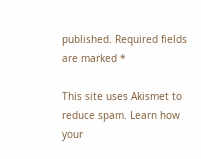published. Required fields are marked *

This site uses Akismet to reduce spam. Learn how your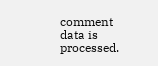comment data is processed.